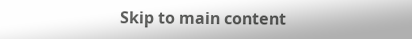Skip to main content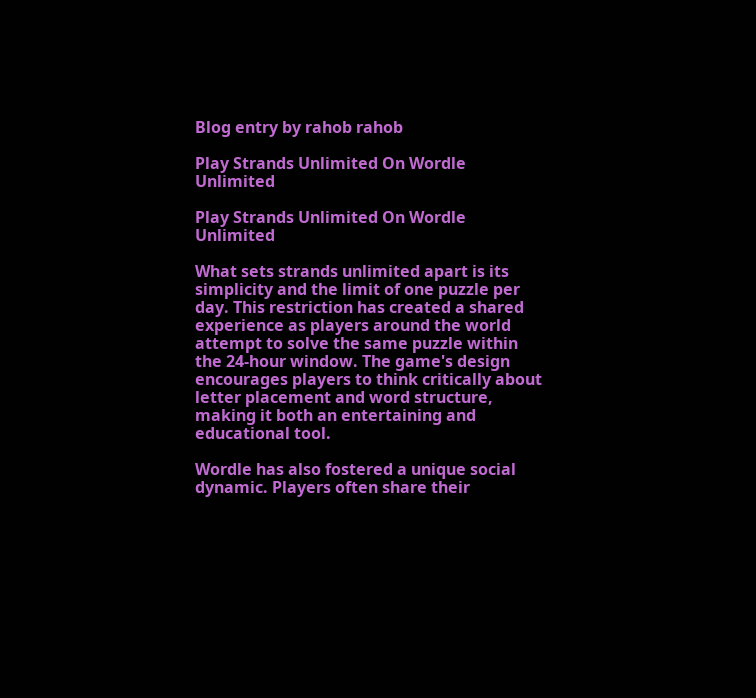Blog entry by rahob rahob

Play Strands Unlimited On Wordle Unlimited

Play Strands Unlimited On Wordle Unlimited

What sets strands unlimited apart is its simplicity and the limit of one puzzle per day. This restriction has created a shared experience as players around the world attempt to solve the same puzzle within the 24-hour window. The game's design encourages players to think critically about letter placement and word structure, making it both an entertaining and educational tool.

Wordle has also fostered a unique social dynamic. Players often share their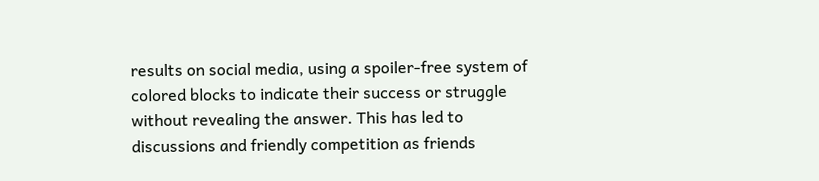results on social media, using a spoiler-free system of colored blocks to indicate their success or struggle without revealing the answer. This has led to discussions and friendly competition as friends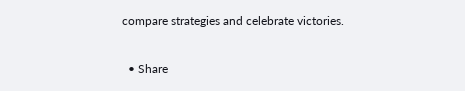compare strategies and celebrate victories.

  • Share